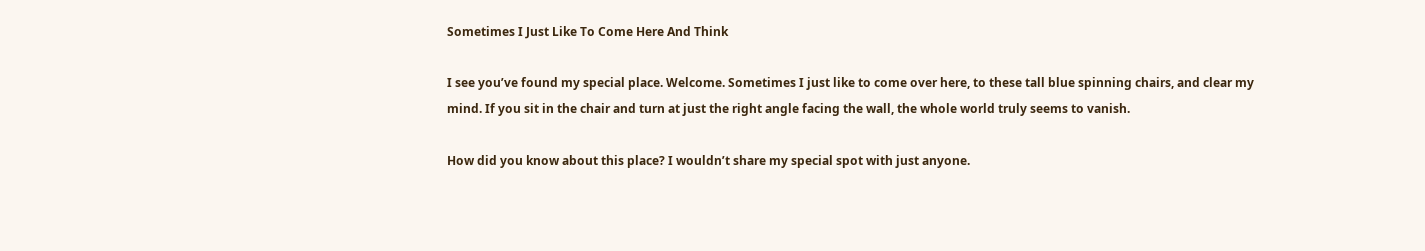Sometimes I Just Like To Come Here And Think

I see you’ve found my special place. Welcome. Sometimes I just like to come over here, to these tall blue spinning chairs, and clear my mind. If you sit in the chair and turn at just the right angle facing the wall, the whole world truly seems to vanish.

How did you know about this place? I wouldn’t share my special spot with just anyone.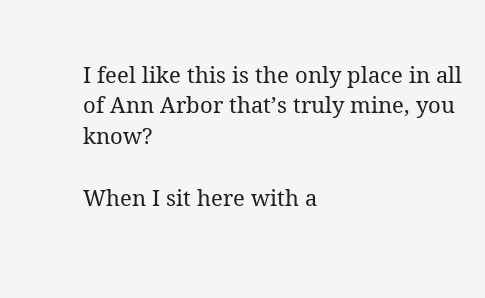I feel like this is the only place in all of Ann Arbor that’s truly mine, you know?

When I sit here with a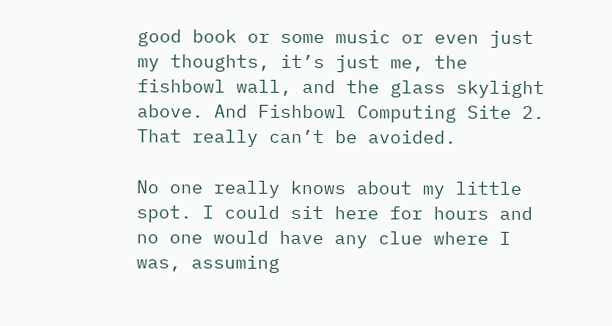good book or some music or even just my thoughts, it’s just me, the fishbowl wall, and the glass skylight above. And Fishbowl Computing Site 2. That really can’t be avoided.

No one really knows about my little spot. I could sit here for hours and no one would have any clue where I was, assuming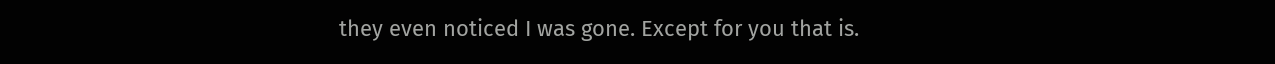they even noticed I was gone. Except for you that is.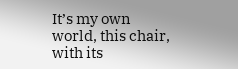It’s my own world, this chair, with its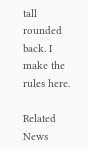tall rounded back. I make the rules here.

Related News